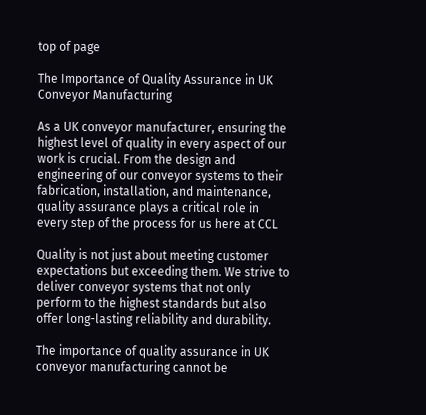top of page

The Importance of Quality Assurance in UK Conveyor Manufacturing

As a UK conveyor manufacturer, ensuring the highest level of quality in every aspect of our work is crucial. From the design and engineering of our conveyor systems to their fabrication, installation, and maintenance, quality assurance plays a critical role in every step of the process for us here at CCL

Quality is not just about meeting customer expectations but exceeding them. We strive to deliver conveyor systems that not only perform to the highest standards but also offer long-lasting reliability and durability.

The importance of quality assurance in UK conveyor manufacturing cannot be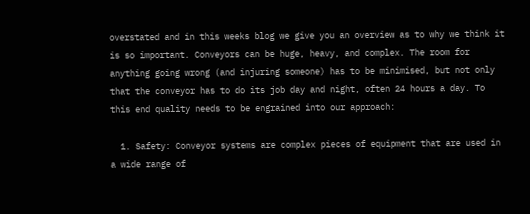overstated and in this weeks blog we give you an overview as to why we think it is so important. Conveyors can be huge, heavy, and complex. The room for anything going wrong (and injuring someone) has to be minimised, but not only that the conveyor has to do its job day and night, often 24 hours a day. To this end quality needs to be engrained into our approach:

  1. Safety: Conveyor systems are complex pieces of equipment that are used in a wide range of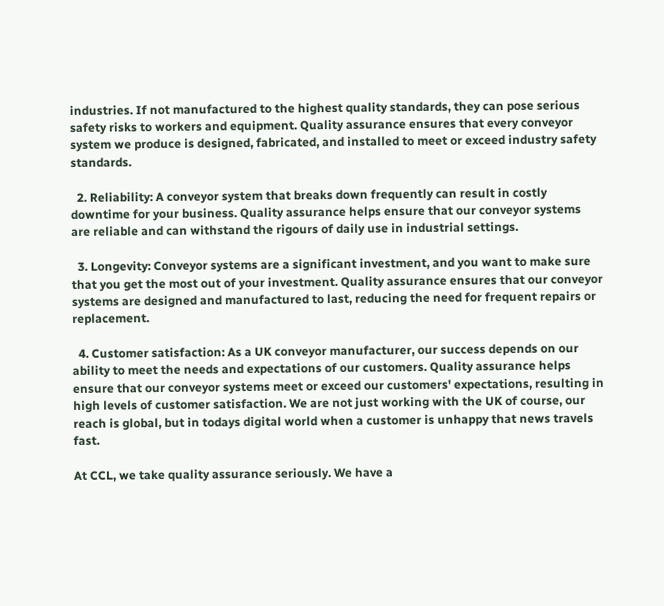industries. If not manufactured to the highest quality standards, they can pose serious safety risks to workers and equipment. Quality assurance ensures that every conveyor system we produce is designed, fabricated, and installed to meet or exceed industry safety standards.

  2. Reliability: A conveyor system that breaks down frequently can result in costly downtime for your business. Quality assurance helps ensure that our conveyor systems are reliable and can withstand the rigours of daily use in industrial settings.

  3. Longevity: Conveyor systems are a significant investment, and you want to make sure that you get the most out of your investment. Quality assurance ensures that our conveyor systems are designed and manufactured to last, reducing the need for frequent repairs or replacement.

  4. Customer satisfaction: As a UK conveyor manufacturer, our success depends on our ability to meet the needs and expectations of our customers. Quality assurance helps ensure that our conveyor systems meet or exceed our customers' expectations, resulting in high levels of customer satisfaction. We are not just working with the UK of course, our reach is global, but in todays digital world when a customer is unhappy that news travels fast.

At CCL, we take quality assurance seriously. We have a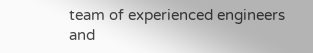team of experienced engineers and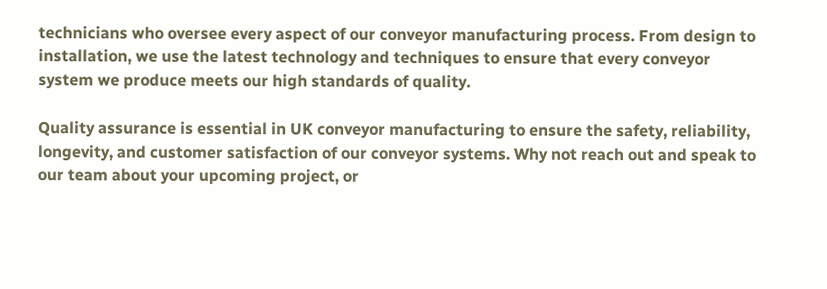technicians who oversee every aspect of our conveyor manufacturing process. From design to installation, we use the latest technology and techniques to ensure that every conveyor system we produce meets our high standards of quality.

Quality assurance is essential in UK conveyor manufacturing to ensure the safety, reliability, longevity, and customer satisfaction of our conveyor systems. Why not reach out and speak to our team about your upcoming project, or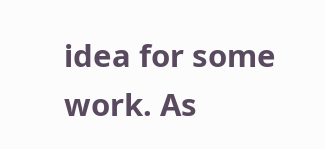idea for some work. As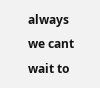always we cant wait to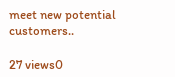meet new potential customers..

27 views0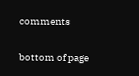comments


bottom of page